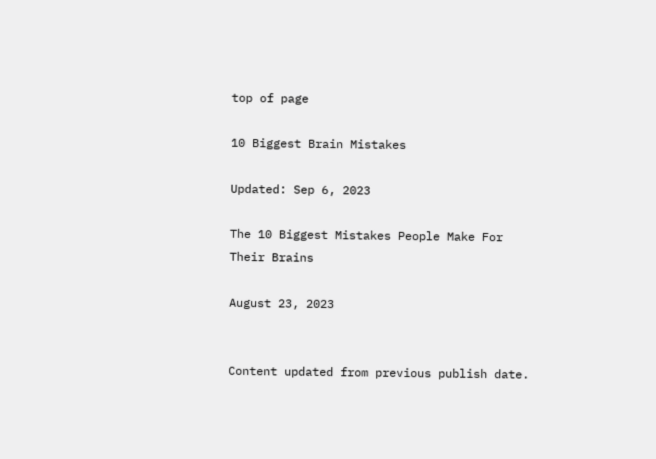top of page

10 Biggest Brain Mistakes

Updated: Sep 6, 2023

The 10 Biggest Mistakes People Make For Their Brains

August 23, 2023


Content updated from previous publish date.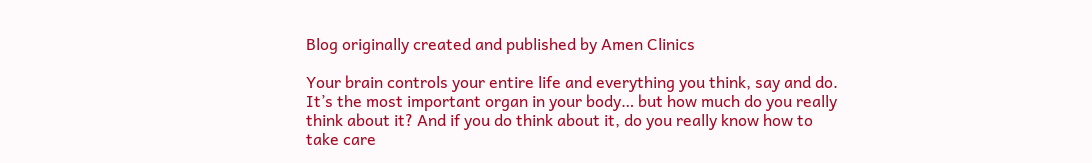Blog originally created and published by Amen Clinics

Your brain controls your entire life and everything you think, say and do. It’s the most important organ in your body… but how much do you really think about it? And if you do think about it, do you really know how to take care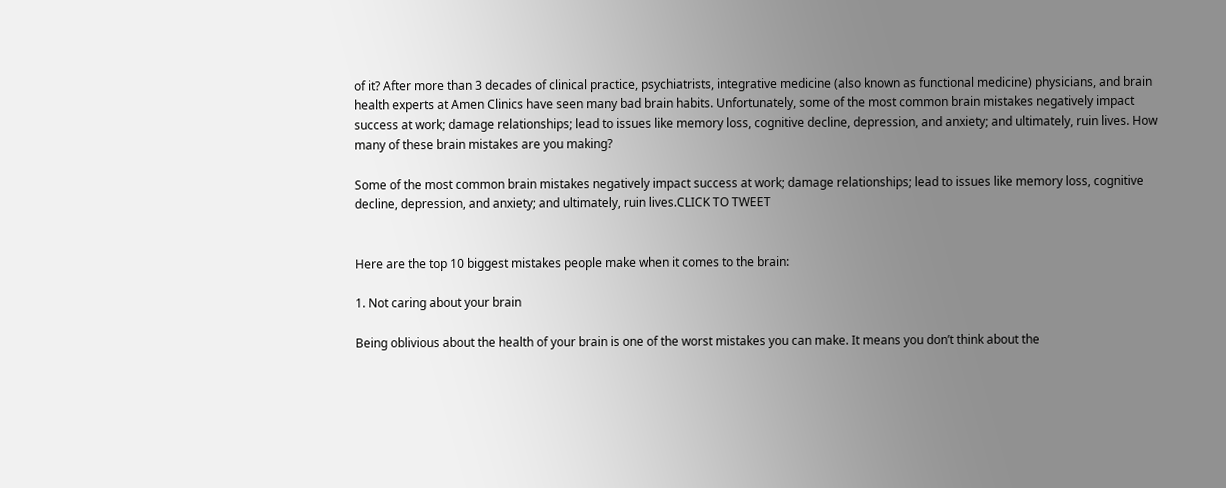of it? After more than 3 decades of clinical practice, psychiatrists, integrative medicine (also known as functional medicine) physicians, and brain health experts at Amen Clinics have seen many bad brain habits. Unfortunately, some of the most common brain mistakes negatively impact success at work; damage relationships; lead to issues like memory loss, cognitive decline, depression, and anxiety; and ultimately, ruin lives. How many of these brain mistakes are you making?

Some of the most common brain mistakes negatively impact success at work; damage relationships; lead to issues like memory loss, cognitive decline, depression, and anxiety; and ultimately, ruin lives.CLICK TO TWEET


Here are the top 10 biggest mistakes people make when it comes to the brain:

1. Not caring about your brain

Being oblivious about the health of your brain is one of the worst mistakes you can make. It means you don’t think about the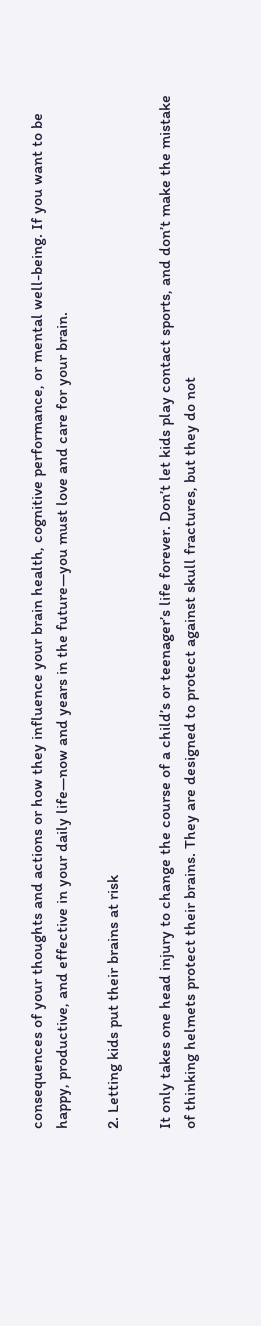consequences of your thoughts and actions or how they influence your brain health, cognitive performance, or mental well-being. If you want to be happy, productive, and effective in your daily life—now and years in the future—you must love and care for your brain.

2. Letting kids put their brains at risk

It only takes one head injury to change the course of a child’s or teenager’s life forever. Don’t let kids play contact sports, and don’t make the mistake of thinking helmets protect their brains. They are designed to protect against skull fractures, but they do not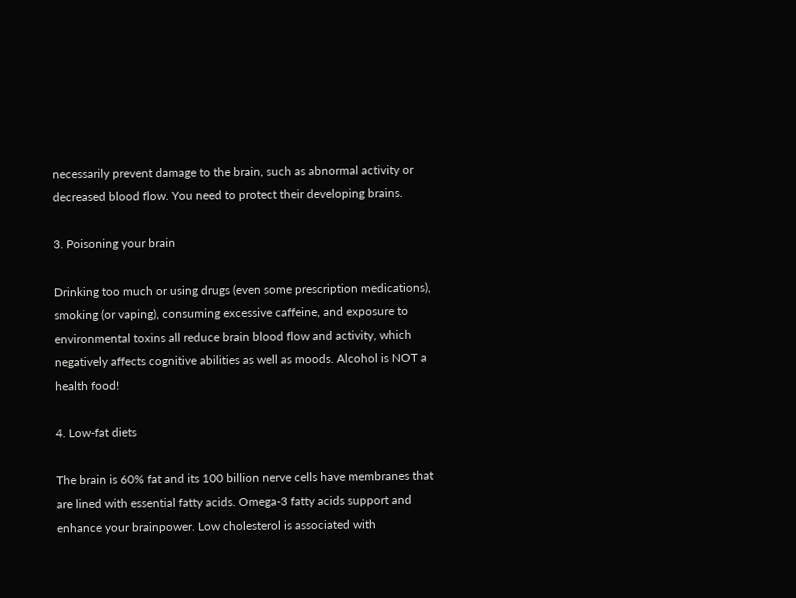necessarily prevent damage to the brain, such as abnormal activity or decreased blood flow. You need to protect their developing brains.

3. Poisoning your brain

Drinking too much or using drugs (even some prescription medications), smoking (or vaping), consuming excessive caffeine, and exposure to environmental toxins all reduce brain blood flow and activity, which negatively affects cognitive abilities as well as moods. Alcohol is NOT a health food!

4. Low-fat diets

The brain is 60% fat and its 100 billion nerve cells have membranes that are lined with essential fatty acids. Omega-3 fatty acids support and enhance your brainpower. Low cholesterol is associated with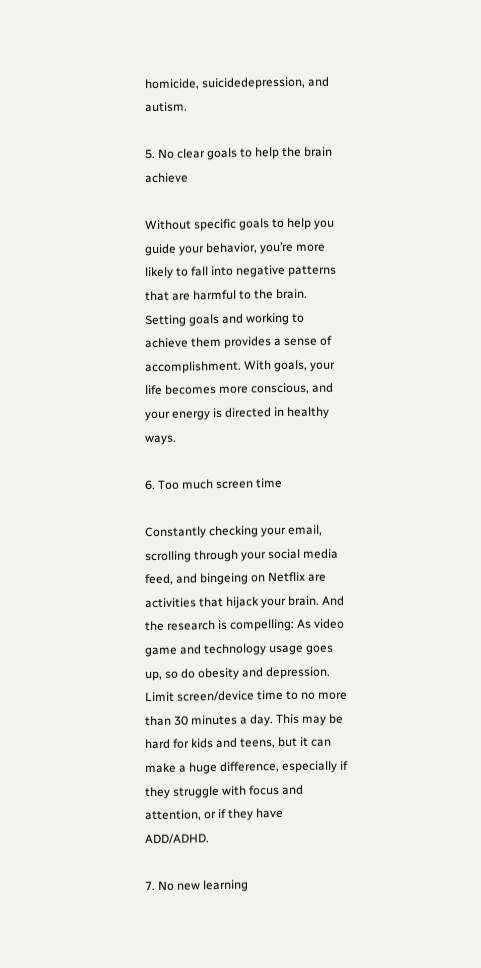homicide, suicidedepression, and autism.

5. No clear goals to help the brain achieve

Without specific goals to help you guide your behavior, you’re more likely to fall into negative patterns that are harmful to the brain. Setting goals and working to achieve them provides a sense of accomplishment. With goals, your life becomes more conscious, and your energy is directed in healthy ways.

6. Too much screen time

Constantly checking your email, scrolling through your social media feed, and bingeing on Netflix are activities that hijack your brain. And the research is compelling: As video game and technology usage goes up, so do obesity and depression. Limit screen/device time to no more than 30 minutes a day. This may be hard for kids and teens, but it can make a huge difference, especially if they struggle with focus and attention, or if they have ADD/ADHD.

7. No new learning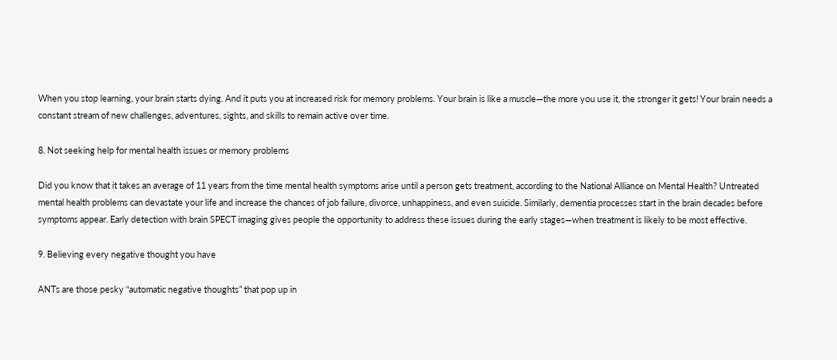When you stop learning, your brain starts dying. And it puts you at increased risk for memory problems. Your brain is like a muscle—the more you use it, the stronger it gets! Your brain needs a constant stream of new challenges, adventures, sights, and skills to remain active over time.

8. Not seeking help for mental health issues or memory problems

Did you know that it takes an average of 11 years from the time mental health symptoms arise until a person gets treatment, according to the National Alliance on Mental Health? Untreated mental health problems can devastate your life and increase the chances of job failure, divorce, unhappiness, and even suicide. Similarly, dementia processes start in the brain decades before symptoms appear. Early detection with brain SPECT imaging gives people the opportunity to address these issues during the early stages—when treatment is likely to be most effective.

9. Believing every negative thought you have

ANTs are those pesky “automatic negative thoughts” that pop up in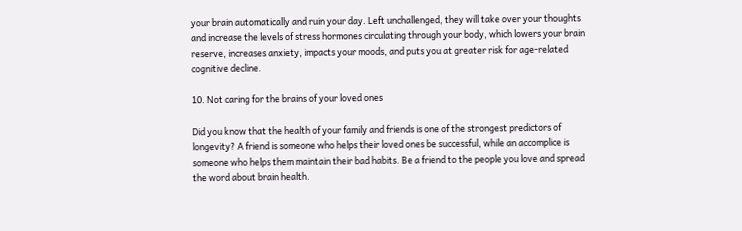your brain automatically and ruin your day. Left unchallenged, they will take over your thoughts and increase the levels of stress hormones circulating through your body, which lowers your brain reserve, increases anxiety, impacts your moods, and puts you at greater risk for age-related cognitive decline.

10. Not caring for the brains of your loved ones

Did you know that the health of your family and friends is one of the strongest predictors of longevity? A friend is someone who helps their loved ones be successful, while an accomplice is someone who helps them maintain their bad habits. Be a friend to the people you love and spread the word about brain health.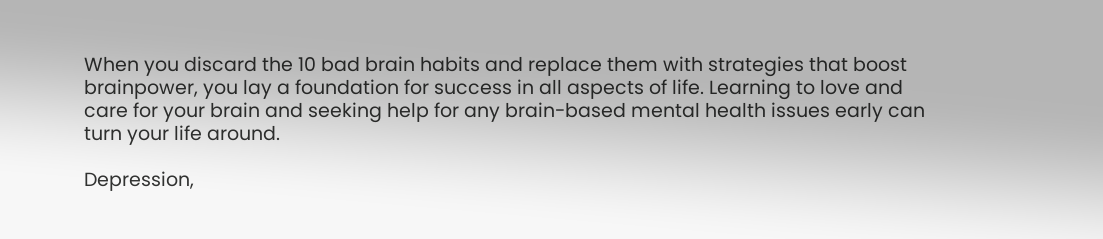When you discard the 10 bad brain habits and replace them with strategies that boost brainpower, you lay a foundation for success in all aspects of life. Learning to love and care for your brain and seeking help for any brain-based mental health issues early can turn your life around.

Depression,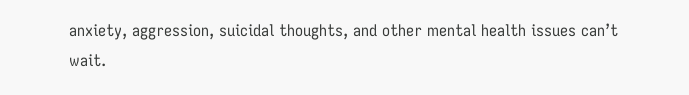anxiety, aggression, suicidal thoughts, and other mental health issues can’t wait.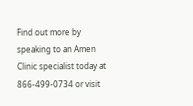Find out more by speaking to an Amen Clinic specialist today at 866-499-0734 or visit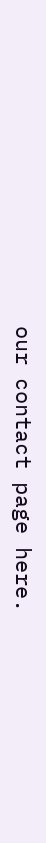our contact page here.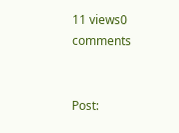11 views0 comments


Post: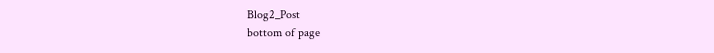Blog2_Post
bottom of page